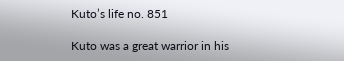Kuto’s life no. 851

Kuto was a great warrior in his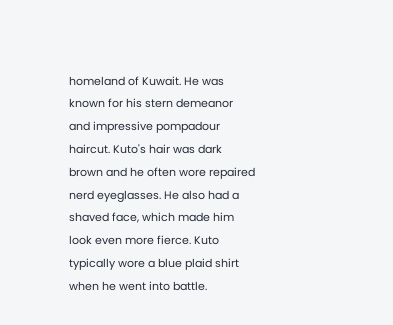homeland of Kuwait. He was known for his stern demeanor and impressive pompadour haircut. Kuto's hair was dark brown and he often wore repaired nerd eyeglasses. He also had a shaved face, which made him look even more fierce. Kuto typically wore a blue plaid shirt when he went into battle.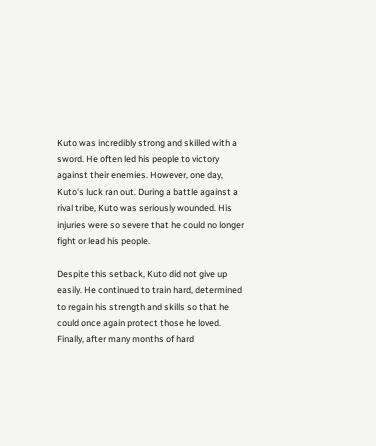Kuto was incredibly strong and skilled with a sword. He often led his people to victory against their enemies. However, one day, Kuto's luck ran out. During a battle against a rival tribe, Kuto was seriously wounded. His injuries were so severe that he could no longer fight or lead his people.

Despite this setback, Kuto did not give up easily. He continued to train hard, determined to regain his strength and skills so that he could once again protect those he loved. Finally, after many months of hard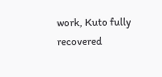work, Kuto fully recovered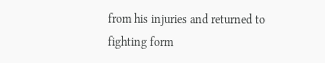from his injuries and returned to fighting form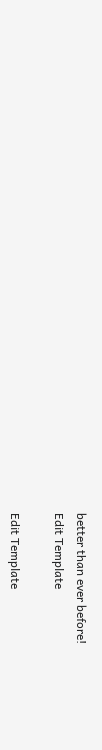better than ever before!
Edit Template

Edit Template